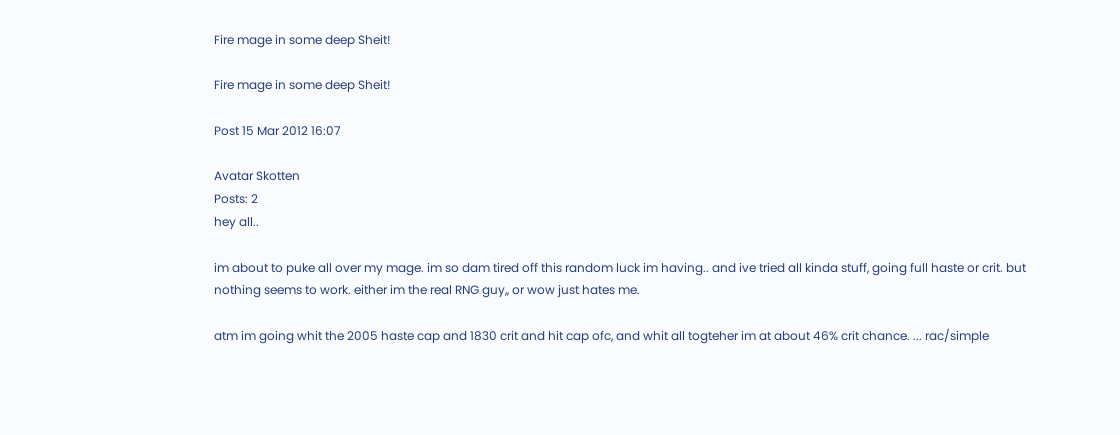Fire mage in some deep Sheit!

Fire mage in some deep Sheit!

Post 15 Mar 2012 16:07

Avatar Skotten
Posts: 2
hey all..

im about to puke all over my mage. im so dam tired off this random luck im having.. and ive tried all kinda stuff, going full haste or crit. but nothing seems to work. either im the real RNG guy,, or wow just hates me.

atm im going whit the 2005 haste cap and 1830 crit and hit cap ofc, and whit all togteher im at about 46% crit chance. ... rac/simple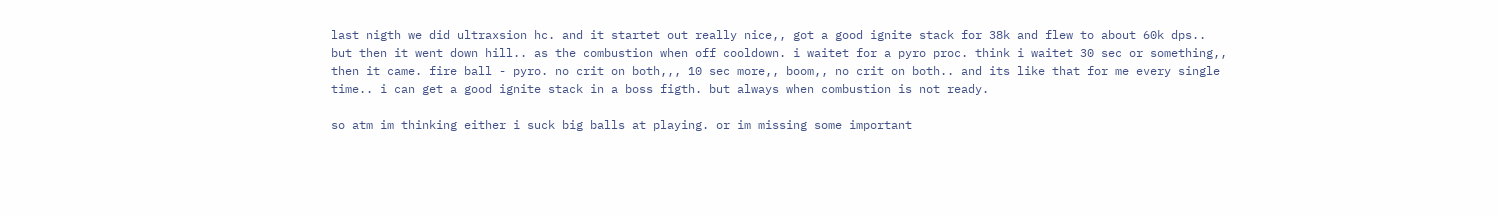last nigth we did ultraxsion hc. and it startet out really nice,, got a good ignite stack for 38k and flew to about 60k dps.. but then it went down hill.. as the combustion when off cooldown. i waitet for a pyro proc. think i waitet 30 sec or something,, then it came. fire ball - pyro. no crit on both,,, 10 sec more,, boom,, no crit on both.. and its like that for me every single time.. i can get a good ignite stack in a boss figth. but always when combustion is not ready.

so atm im thinking either i suck big balls at playing. or im missing some important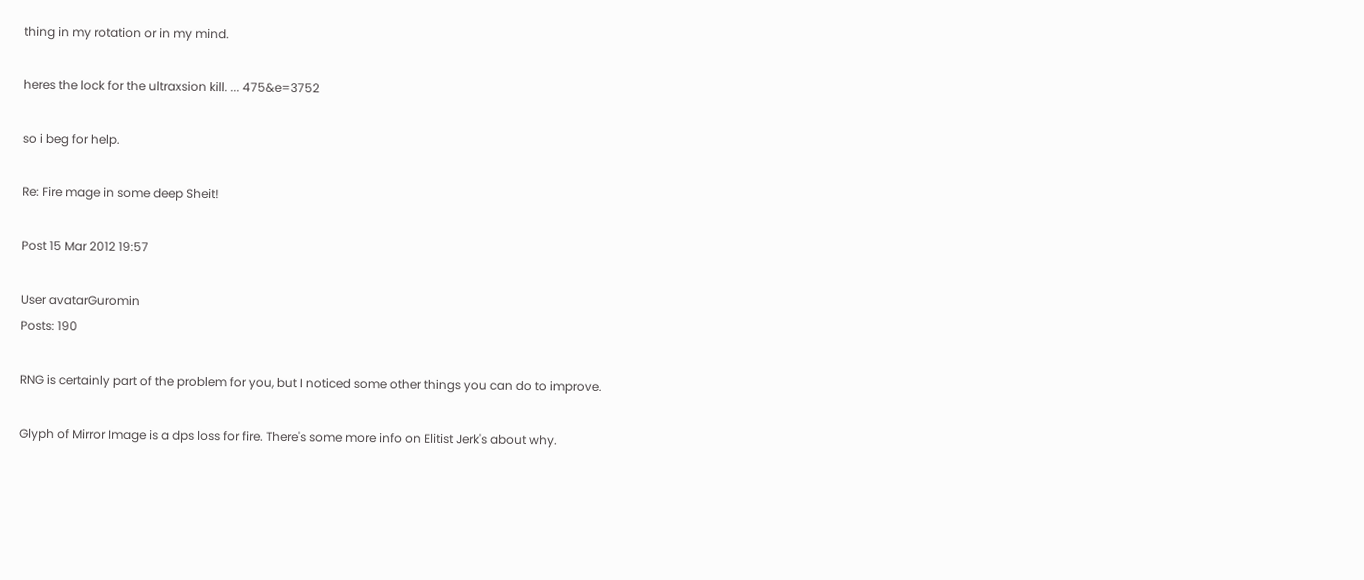thing in my rotation or in my mind.

heres the lock for the ultraxsion kill. ... 475&e=3752

so i beg for help.

Re: Fire mage in some deep Sheit!

Post 15 Mar 2012 19:57

User avatarGuromin
Posts: 190

RNG is certainly part of the problem for you, but I noticed some other things you can do to improve.

Glyph of Mirror Image is a dps loss for fire. There's some more info on Elitist Jerk's about why.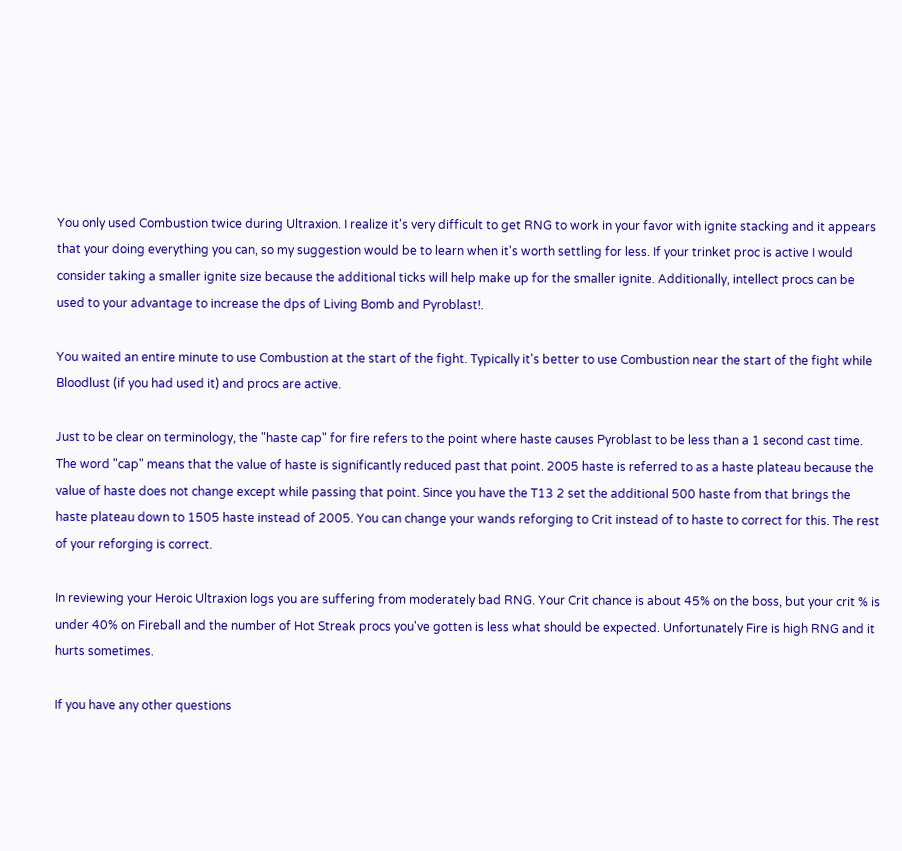You only used Combustion twice during Ultraxion. I realize it's very difficult to get RNG to work in your favor with ignite stacking and it appears that your doing everything you can, so my suggestion would be to learn when it's worth settling for less. If your trinket proc is active I would consider taking a smaller ignite size because the additional ticks will help make up for the smaller ignite. Additionally, intellect procs can be used to your advantage to increase the dps of Living Bomb and Pyroblast!.

You waited an entire minute to use Combustion at the start of the fight. Typically it's better to use Combustion near the start of the fight while Bloodlust (if you had used it) and procs are active.

Just to be clear on terminology, the "haste cap" for fire refers to the point where haste causes Pyroblast to be less than a 1 second cast time. The word "cap" means that the value of haste is significantly reduced past that point. 2005 haste is referred to as a haste plateau because the value of haste does not change except while passing that point. Since you have the T13 2 set the additional 500 haste from that brings the haste plateau down to 1505 haste instead of 2005. You can change your wands reforging to Crit instead of to haste to correct for this. The rest of your reforging is correct.

In reviewing your Heroic Ultraxion logs you are suffering from moderately bad RNG. Your Crit chance is about 45% on the boss, but your crit % is under 40% on Fireball and the number of Hot Streak procs you've gotten is less what should be expected. Unfortunately Fire is high RNG and it hurts sometimes.

If you have any other questions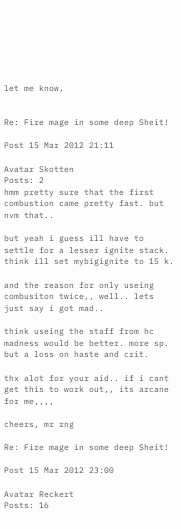let me know,


Re: Fire mage in some deep Sheit!

Post 15 Mar 2012 21:11

Avatar Skotten
Posts: 2
hmm pretty sure that the first combustion came pretty fast. but nvm that..

but yeah i guess ill have to settle for a lesser ignite stack. think ill set mybigignite to 15 k.

and the reason for only useing combusiton twice,, well.. lets just say i got mad..

think useing the staff from hc madness would be better. more sp. but a loss on haste and crit.

thx alot for your aid.. if i cant get this to work out,, its arcane for me,,,,

cheers, mr rng

Re: Fire mage in some deep Sheit!

Post 15 Mar 2012 23:00

Avatar Reckert
Posts: 16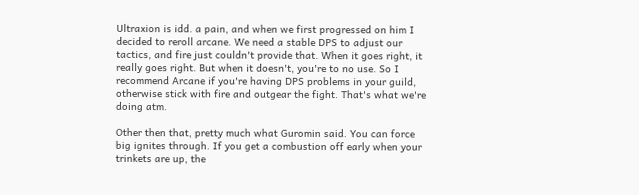Ultraxion is idd. a pain, and when we first progressed on him I decided to reroll arcane. We need a stable DPS to adjust our tactics, and fire just couldn't provide that. When it goes right, it really goes right. But when it doesn't, you're to no use. So I recommend Arcane if you're having DPS problems in your guild, otherwise stick with fire and outgear the fight. That's what we're doing atm.

Other then that, pretty much what Guromin said. You can force big ignites through. If you get a combustion off early when your trinkets are up, the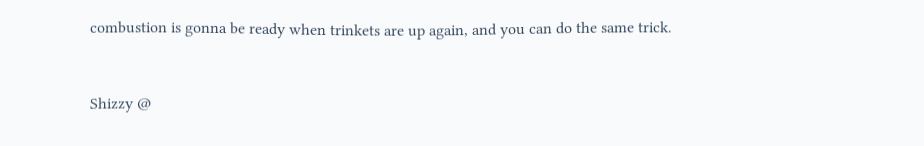combustion is gonna be ready when trinkets are up again, and you can do the same trick.


Shizzy @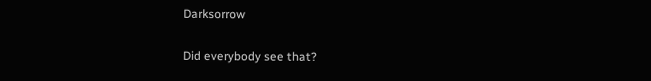Darksorrow

Did everybody see that?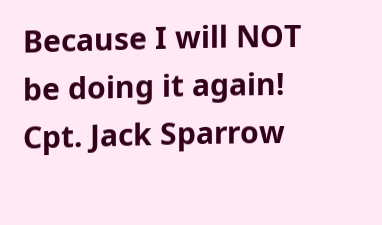Because I will NOT be doing it again! Cpt. Jack Sparrow